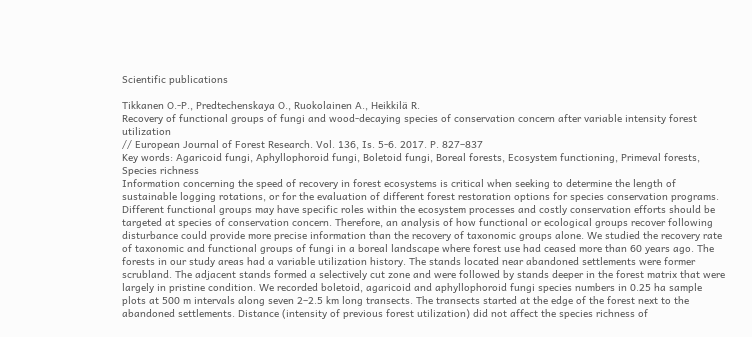Scientific publications

Tikkanen O.-P., Predtechenskaya O., Ruokolainen A., Heikkilä R.
Recovery of functional groups of fungi and wood-decaying species of conservation concern after variable intensity forest utilization
// European Journal of Forest Research. Vol. 136, Is. 5-6. 2017. P. 827–837
Key words: Agaricoid fungi, Aphyllophoroid fungi, Boletoid fungi, Boreal forests, Ecosystem functioning, Primeval forests, Species richness
Information concerning the speed of recovery in forest ecosystems is critical when seeking to determine the length of sustainable logging rotations, or for the evaluation of different forest restoration options for species conservation programs. Different functional groups may have specific roles within the ecosystem processes and costly conservation efforts should be targeted at species of conservation concern. Therefore, an analysis of how functional or ecological groups recover following disturbance could provide more precise information than the recovery of taxonomic groups alone. We studied the recovery rate of taxonomic and functional groups of fungi in a boreal landscape where forest use had ceased more than 60 years ago. The forests in our study areas had a variable utilization history. The stands located near abandoned settlements were former scrubland. The adjacent stands formed a selectively cut zone and were followed by stands deeper in the forest matrix that were largely in pristine condition. We recorded boletoid, agaricoid and aphyllophoroid fungi species numbers in 0.25 ha sample plots at 500 m intervals along seven 2–2.5 km long transects. The transects started at the edge of the forest next to the abandoned settlements. Distance (intensity of previous forest utilization) did not affect the species richness of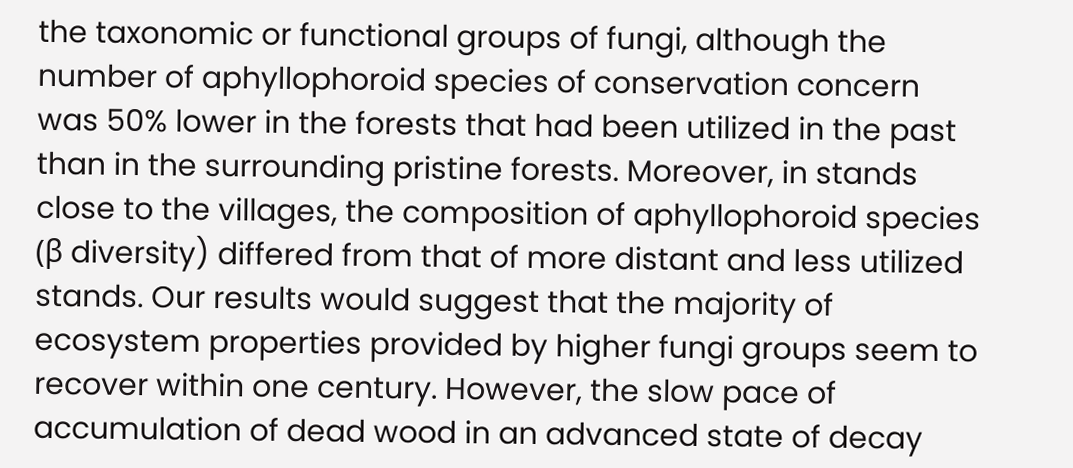the taxonomic or functional groups of fungi, although the number of aphyllophoroid species of conservation concern was 50% lower in the forests that had been utilized in the past than in the surrounding pristine forests. Moreover, in stands close to the villages, the composition of aphyllophoroid species (β diversity) differed from that of more distant and less utilized stands. Our results would suggest that the majority of ecosystem properties provided by higher fungi groups seem to recover within one century. However, the slow pace of accumulation of dead wood in an advanced state of decay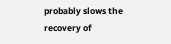probably slows the recovery of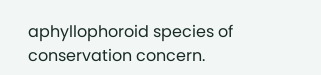aphyllophoroid species of conservation concern.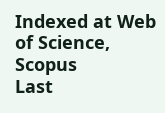Indexed at Web of Science, Scopus
Last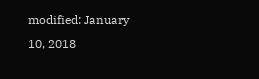modified: January 10, 2018